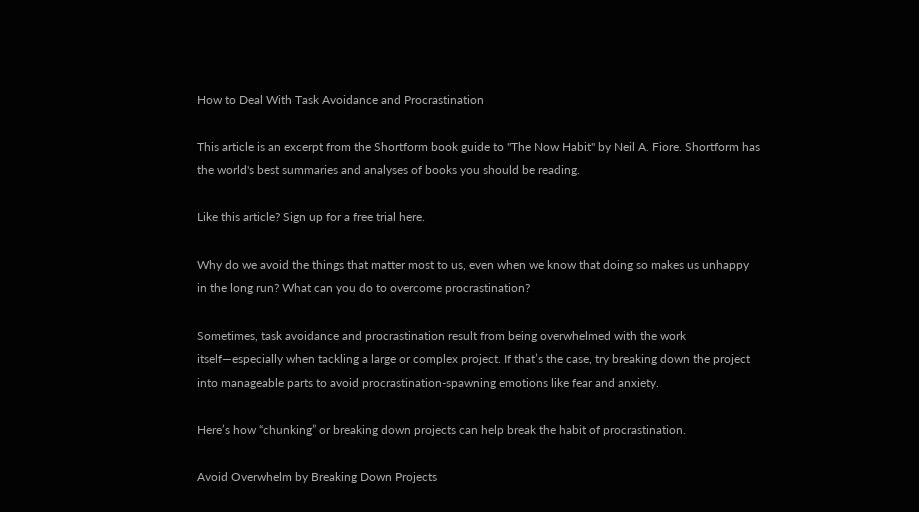How to Deal With Task Avoidance and Procrastination

This article is an excerpt from the Shortform book guide to "The Now Habit" by Neil A. Fiore. Shortform has the world's best summaries and analyses of books you should be reading.

Like this article? Sign up for a free trial here.

Why do we avoid the things that matter most to us, even when we know that doing so makes us unhappy in the long run? What can you do to overcome procrastination?

Sometimes, task avoidance and procrastination result from being overwhelmed with the work itself—especially when tackling a large or complex project. If that’s the case, try breaking down the project into manageable parts to avoid procrastination-spawning emotions like fear and anxiety.

Here’s how “chunking” or breaking down projects can help break the habit of procrastination.

Avoid Overwhelm by Breaking Down Projects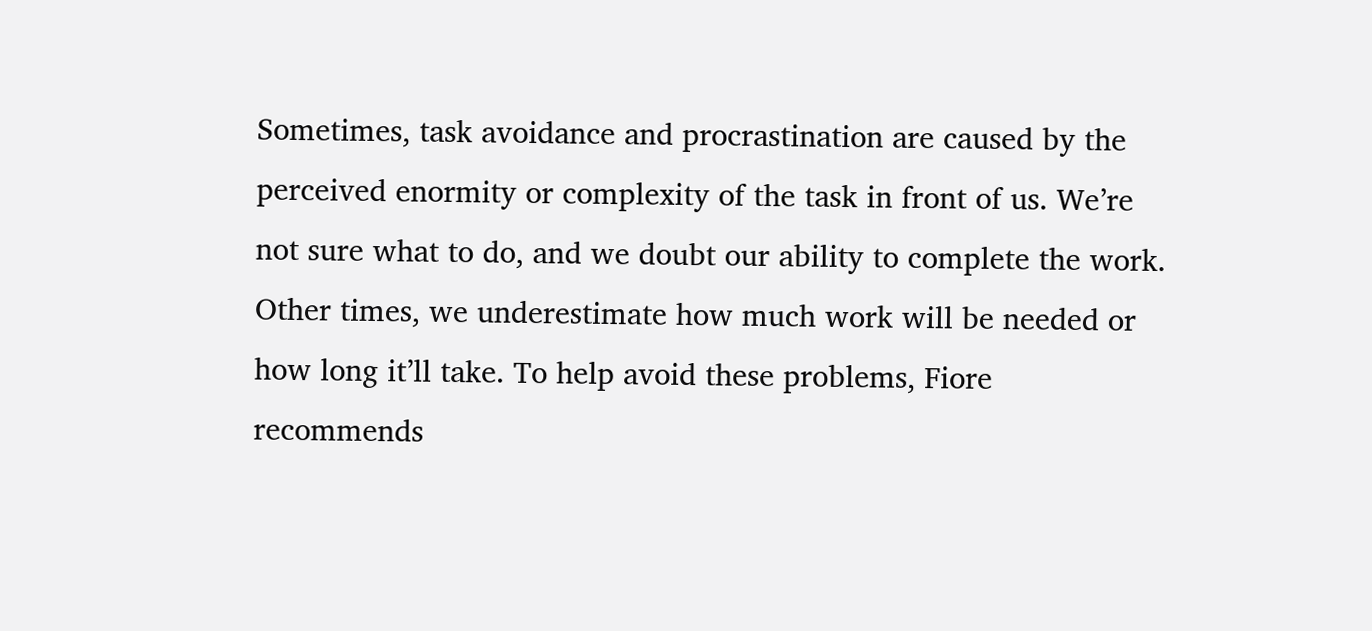Sometimes, task avoidance and procrastination are caused by the perceived enormity or complexity of the task in front of us. We’re not sure what to do, and we doubt our ability to complete the work. Other times, we underestimate how much work will be needed or how long it’ll take. To help avoid these problems, Fiore recommends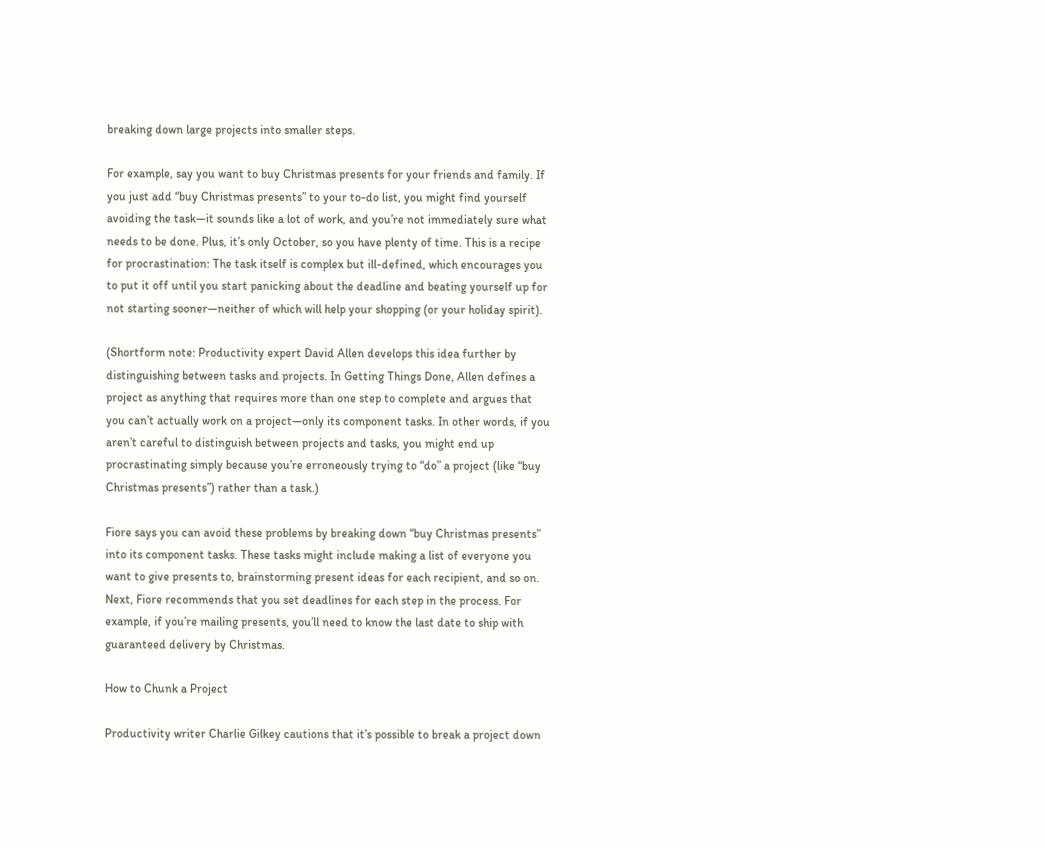breaking down large projects into smaller steps.

For example, say you want to buy Christmas presents for your friends and family. If you just add “buy Christmas presents” to your to-do list, you might find yourself avoiding the task—it sounds like a lot of work, and you’re not immediately sure what needs to be done. Plus, it’s only October, so you have plenty of time. This is a recipe for procrastination: The task itself is complex but ill-defined, which encourages you to put it off until you start panicking about the deadline and beating yourself up for not starting sooner—neither of which will help your shopping (or your holiday spirit).

(Shortform note: Productivity expert David Allen develops this idea further by distinguishing between tasks and projects. In Getting Things Done, Allen defines a project as anything that requires more than one step to complete and argues that you can’t actually work on a project—only its component tasks. In other words, if you aren’t careful to distinguish between projects and tasks, you might end up procrastinating simply because you’re erroneously trying to “do” a project (like “buy Christmas presents”) rather than a task.)

Fiore says you can avoid these problems by breaking down “buy Christmas presents” into its component tasks. These tasks might include making a list of everyone you want to give presents to, brainstorming present ideas for each recipient, and so on. Next, Fiore recommends that you set deadlines for each step in the process. For example, if you’re mailing presents, you’ll need to know the last date to ship with guaranteed delivery by Christmas.

How to Chunk a Project

Productivity writer Charlie Gilkey cautions that it’s possible to break a project down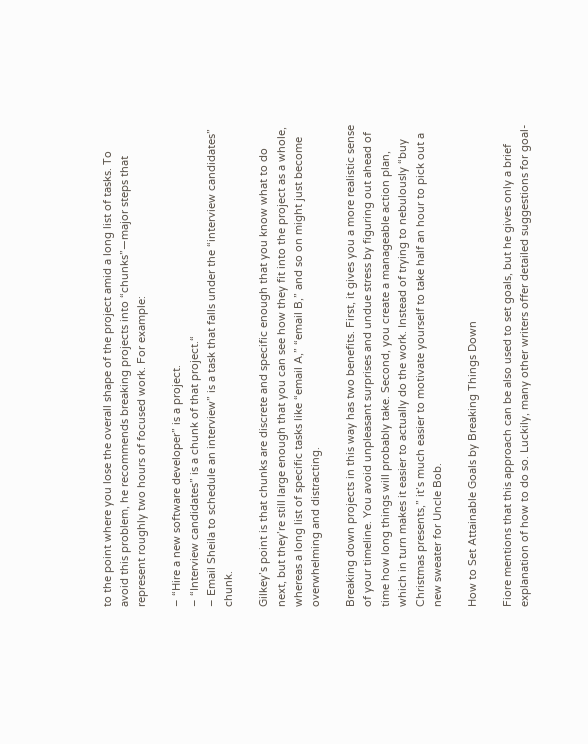to the point where you lose the overall shape of the project amid a long list of tasks. To avoid this problem, he recommends breaking projects into “chunks”—major steps that represent roughly two hours of focused work. For example:

– “Hire a new software developer” is a project.
– “Interview candidates” is a chunk of that project.“
– Email Sheila to schedule an interview” is a task that falls under the “interview candidates” chunk.

Gilkey’s point is that chunks are discrete and specific enough that you know what to do next, but they’re still large enough that you can see how they fit into the project as a whole, whereas a long list of specific tasks like “email A,” “email B,” and so on might just become overwhelming and distracting.

Breaking down projects in this way has two benefits. First, it gives you a more realistic sense of your timeline. You avoid unpleasant surprises and undue stress by figuring out ahead of time how long things will probably take. Second, you create a manageable action plan, which in turn makes it easier to actually do the work. Instead of trying to nebulously “buy Christmas presents,” it’s much easier to motivate yourself to take half an hour to pick out a new sweater for Uncle Bob.

How to Set Attainable Goals by Breaking Things Down

Fiore mentions that this approach can be also used to set goals, but he gives only a brief explanation of how to do so. Luckily, many other writers offer detailed suggestions for goal-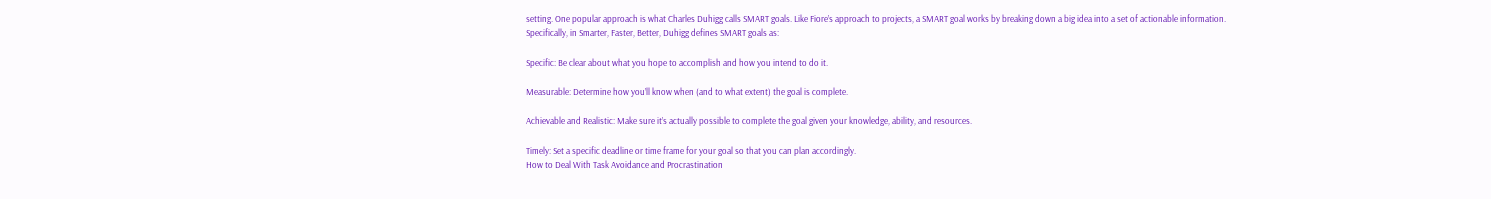setting. One popular approach is what Charles Duhigg calls SMART goals. Like Fiore’s approach to projects, a SMART goal works by breaking down a big idea into a set of actionable information. Specifically, in Smarter, Faster, Better, Duhigg defines SMART goals as:

Specific: Be clear about what you hope to accomplish and how you intend to do it.

Measurable: Determine how you’ll know when (and to what extent) the goal is complete.

Achievable and Realistic: Make sure it’s actually possible to complete the goal given your knowledge, ability, and resources.

Timely: Set a specific deadline or time frame for your goal so that you can plan accordingly.
How to Deal With Task Avoidance and Procrastination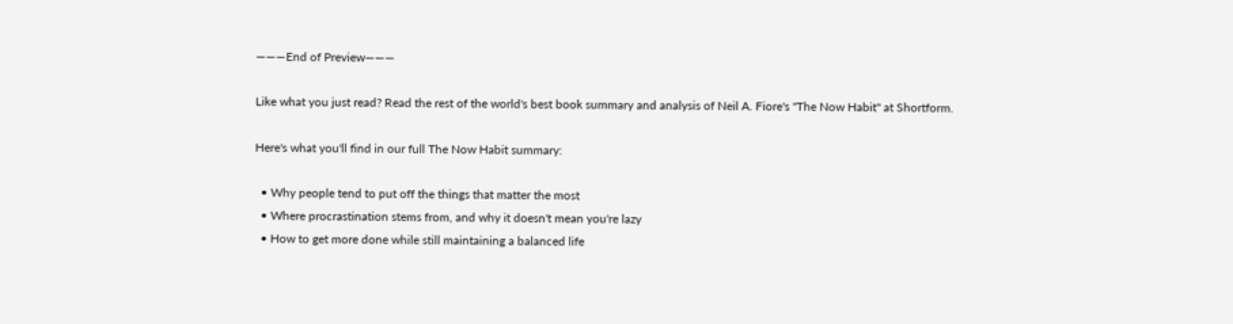———End of Preview———

Like what you just read? Read the rest of the world's best book summary and analysis of Neil A. Fiore's "The Now Habit" at Shortform.

Here's what you'll find in our full The Now Habit summary:

  • Why people tend to put off the things that matter the most
  • Where procrastination stems from, and why it doesn't mean you're lazy
  • How to get more done while still maintaining a balanced life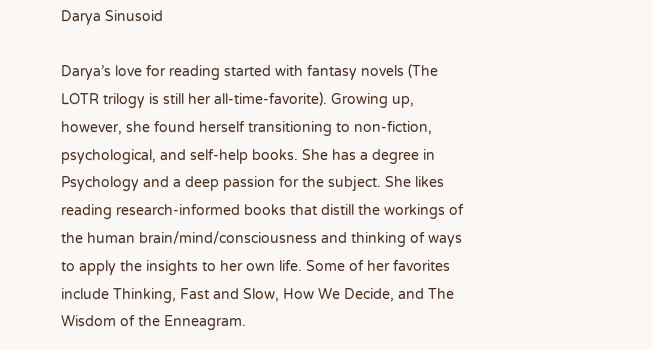Darya Sinusoid

Darya’s love for reading started with fantasy novels (The LOTR trilogy is still her all-time-favorite). Growing up, however, she found herself transitioning to non-fiction, psychological, and self-help books. She has a degree in Psychology and a deep passion for the subject. She likes reading research-informed books that distill the workings of the human brain/mind/consciousness and thinking of ways to apply the insights to her own life. Some of her favorites include Thinking, Fast and Slow, How We Decide, and The Wisdom of the Enneagram.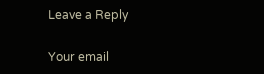Leave a Reply

Your email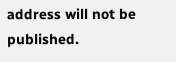address will not be published.